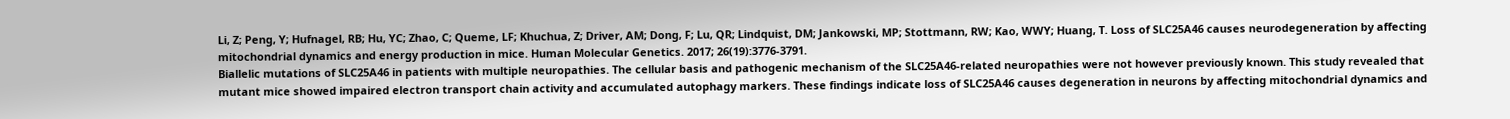Li, Z; Peng, Y; Hufnagel, RB; Hu, YC; Zhao, C; Queme, LF; Khuchua, Z; Driver, AM; Dong, F; Lu, QR; Lindquist, DM; Jankowski, MP; Stottmann, RW; Kao, WWY; Huang, T. Loss of SLC25A46 causes neurodegeneration by affecting mitochondrial dynamics and energy production in mice. Human Molecular Genetics. 2017; 26(19):3776-3791.
Biallelic mutations of SLC25A46 in patients with multiple neuropathies. The cellular basis and pathogenic mechanism of the SLC25A46-related neuropathies were not however previously known. This study revealed that mutant mice showed impaired electron transport chain activity and accumulated autophagy markers. These findings indicate loss of SLC25A46 causes degeneration in neurons by affecting mitochondrial dynamics and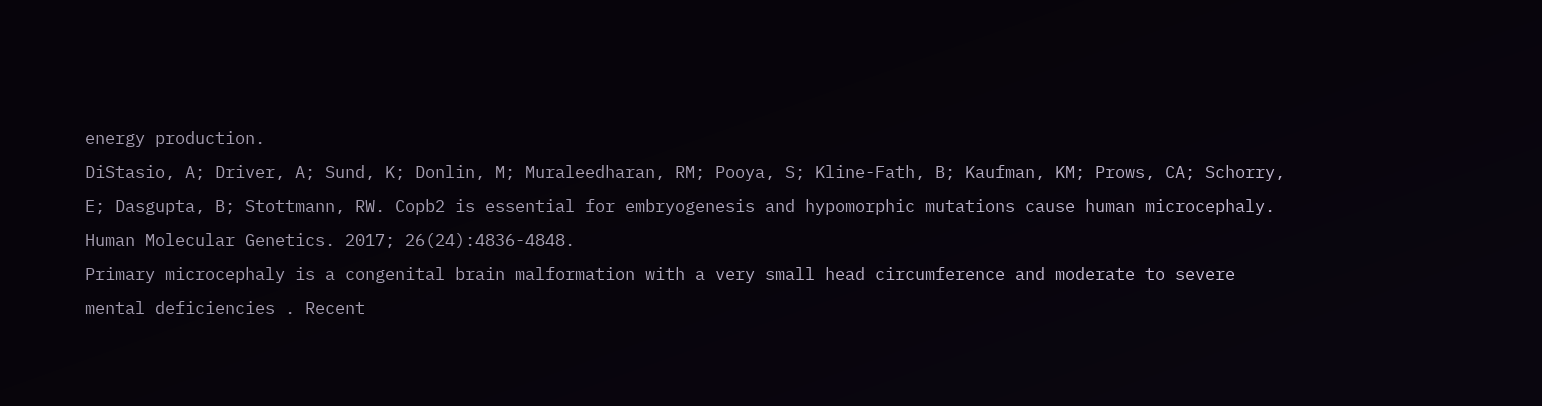energy production.
DiStasio, A; Driver, A; Sund, K; Donlin, M; Muraleedharan, RM; Pooya, S; Kline-Fath, B; Kaufman, KM; Prows, CA; Schorry, E; Dasgupta, B; Stottmann, RW. Copb2 is essential for embryogenesis and hypomorphic mutations cause human microcephaly. Human Molecular Genetics. 2017; 26(24):4836-4848.
Primary microcephaly is a congenital brain malformation with a very small head circumference and moderate to severe mental deficiencies . Recent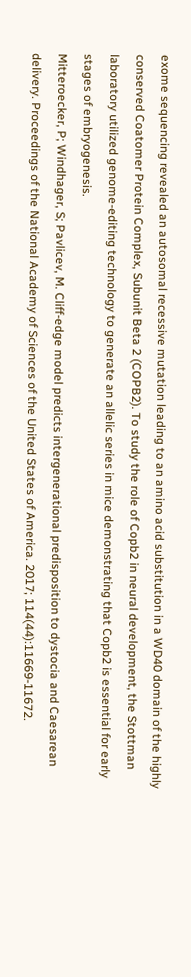exome sequencing revealed an autosomal recessive mutation leading to an amino acid substitution in a WD40 domain of the highly conserved Coatomer Protein Complex, Subunit Beta 2 (COPB2). To study the role of Copb2 in neural development, the Stottman laboratory utilized genome-editing technology to generate an allelic series in mice demonstrating that Copb2 is essential for early stages of embryogenesis.
Mitteroecker, P; Windhager, S; Pavlicev, M. Cliff-edge model predicts intergenerational predisposition to dystocia and Caesarean delivery. Proceedings of the National Academy of Sciences of the United States of America. 2017; 114(44):11669-11672.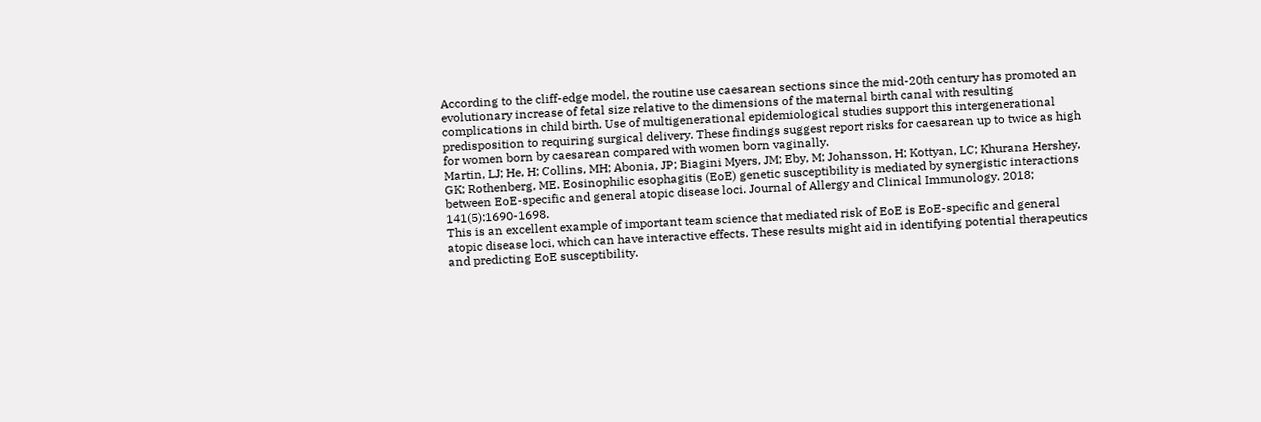According to the cliff-edge model, the routine use caesarean sections since the mid-20th century has promoted an evolutionary increase of fetal size relative to the dimensions of the maternal birth canal with resulting complications in child birth. Use of multigenerational epidemiological studies support this intergenerational predisposition to requiring surgical delivery. These findings suggest report risks for caesarean up to twice as high for women born by caesarean compared with women born vaginally.
Martin, LJ; He, H; Collins, MH; Abonia, JP; Biagini Myers, JM; Eby, M; Johansson, H; Kottyan, LC; Khurana Hershey, GK; Rothenberg, ME. Eosinophilic esophagitis (EoE) genetic susceptibility is mediated by synergistic interactions between EoE-specific and general atopic disease loci. Journal of Allergy and Clinical Immunology. 2018; 141(5):1690-1698.
This is an excellent example of important team science that mediated risk of EoE is EoE-specific and general atopic disease loci, which can have interactive effects. These results might aid in identifying potential therapeutics and predicting EoE susceptibility.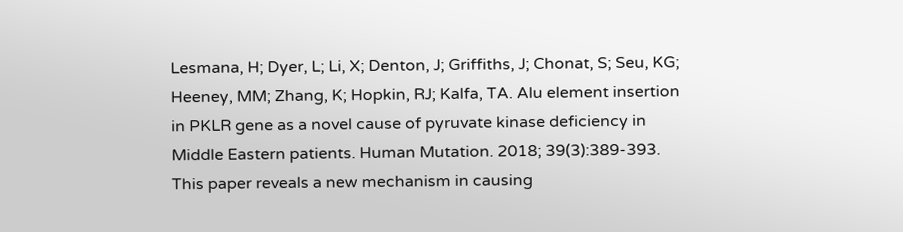Lesmana, H; Dyer, L; Li, X; Denton, J; Griffiths, J; Chonat, S; Seu, KG; Heeney, MM; Zhang, K; Hopkin, RJ; Kalfa, TA. Alu element insertion in PKLR gene as a novel cause of pyruvate kinase deficiency in Middle Eastern patients. Human Mutation. 2018; 39(3):389-393.
This paper reveals a new mechanism in causing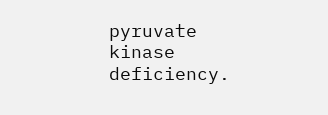pyruvate kinase deficiency.